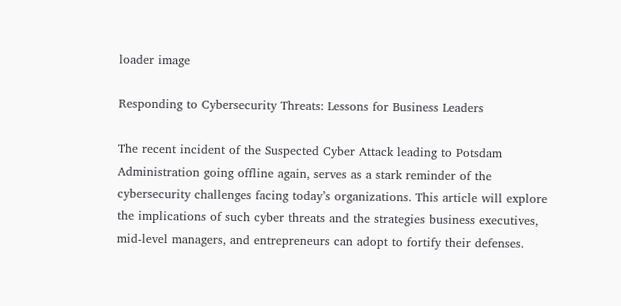loader image

Responding to Cybersecurity Threats: Lessons for Business Leaders

The recent incident of the Suspected Cyber Attack leading to Potsdam Administration going offline again, serves as a stark reminder of the cybersecurity challenges facing today’s organizations. This article will explore the implications of such cyber threats and the strategies business executives, mid-level managers, and entrepreneurs can adopt to fortify their defenses.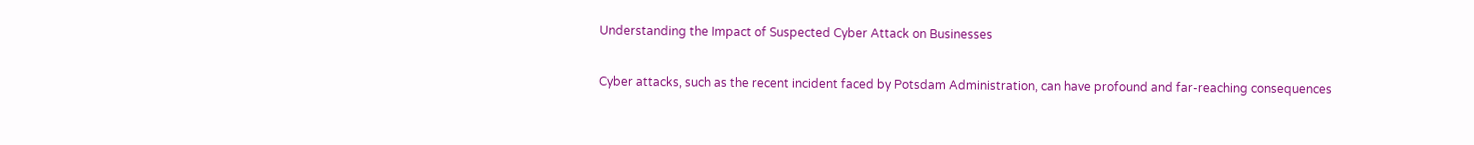Understanding the Impact of Suspected Cyber Attack on Businesses

Cyber attacks, such as the recent incident faced by Potsdam Administration, can have profound and far-reaching consequences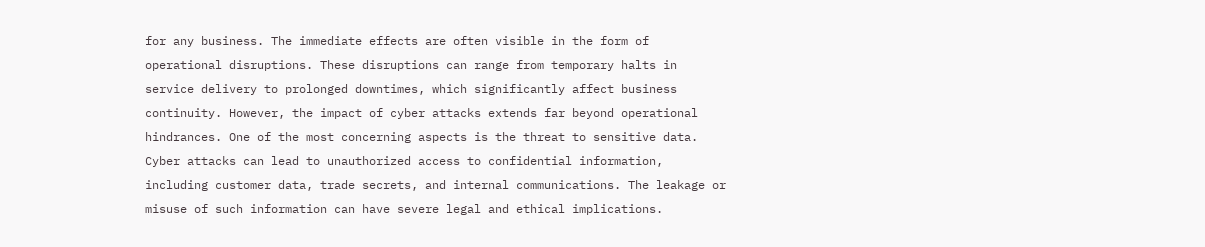for any business. The immediate effects are often visible in the form of operational disruptions. These disruptions can range from temporary halts in service delivery to prolonged downtimes, which significantly affect business continuity. However, the impact of cyber attacks extends far beyond operational hindrances. One of the most concerning aspects is the threat to sensitive data. Cyber attacks can lead to unauthorized access to confidential information, including customer data, trade secrets, and internal communications. The leakage or misuse of such information can have severe legal and ethical implications.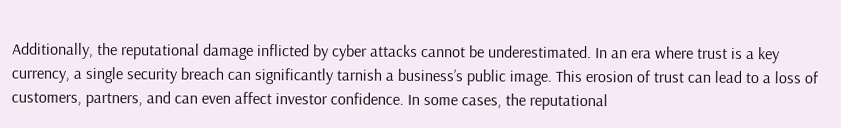Additionally, the reputational damage inflicted by cyber attacks cannot be underestimated. In an era where trust is a key currency, a single security breach can significantly tarnish a business’s public image. This erosion of trust can lead to a loss of customers, partners, and can even affect investor confidence. In some cases, the reputational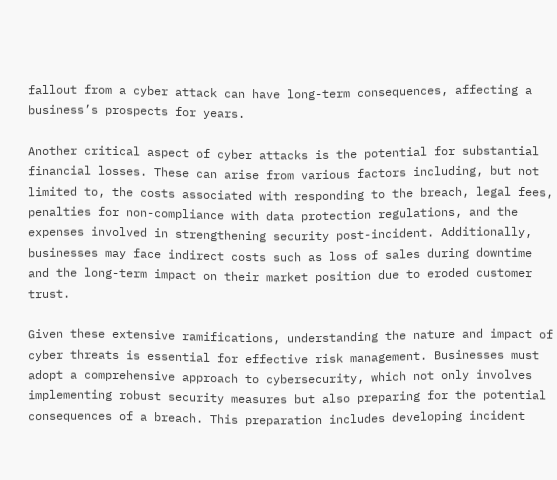fallout from a cyber attack can have long-term consequences, affecting a business’s prospects for years.

Another critical aspect of cyber attacks is the potential for substantial financial losses. These can arise from various factors including, but not limited to, the costs associated with responding to the breach, legal fees, penalties for non-compliance with data protection regulations, and the expenses involved in strengthening security post-incident. Additionally, businesses may face indirect costs such as loss of sales during downtime and the long-term impact on their market position due to eroded customer trust.

Given these extensive ramifications, understanding the nature and impact of cyber threats is essential for effective risk management. Businesses must adopt a comprehensive approach to cybersecurity, which not only involves implementing robust security measures but also preparing for the potential consequences of a breach. This preparation includes developing incident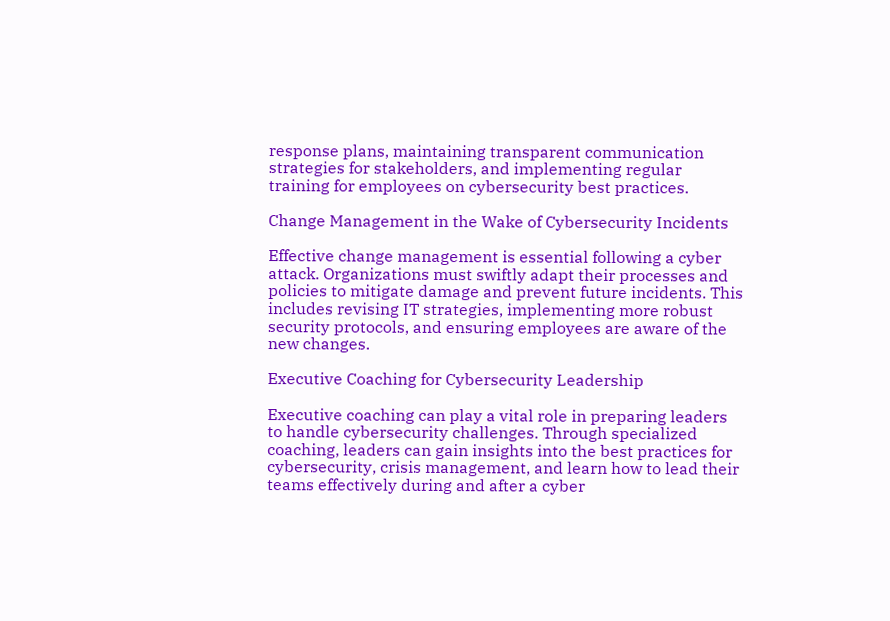response plans, maintaining transparent communication strategies for stakeholders, and implementing regular training for employees on cybersecurity best practices.

Change Management in the Wake of Cybersecurity Incidents

Effective change management is essential following a cyber attack. Organizations must swiftly adapt their processes and policies to mitigate damage and prevent future incidents. This includes revising IT strategies, implementing more robust security protocols, and ensuring employees are aware of the new changes.

Executive Coaching for Cybersecurity Leadership

Executive coaching can play a vital role in preparing leaders to handle cybersecurity challenges. Through specialized coaching, leaders can gain insights into the best practices for cybersecurity, crisis management, and learn how to lead their teams effectively during and after a cyber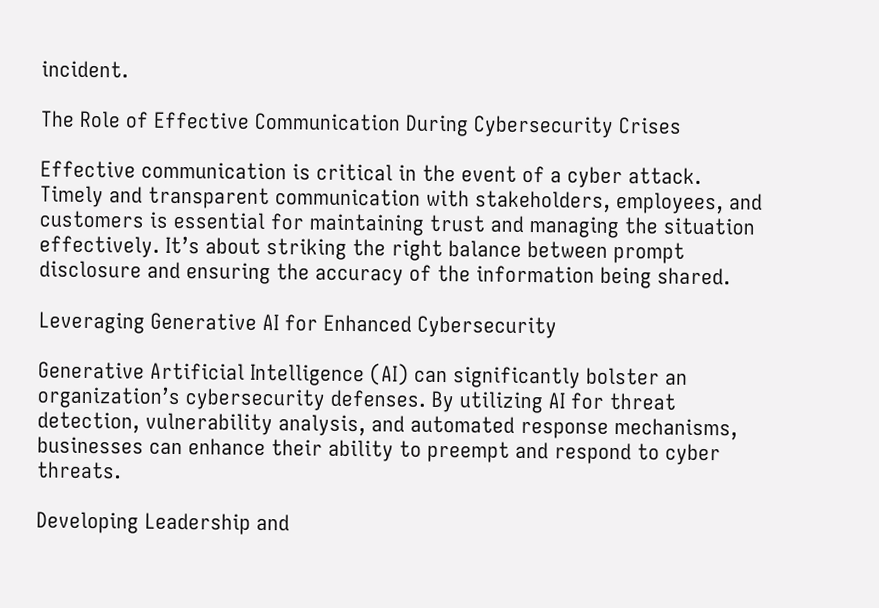incident.

The Role of Effective Communication During Cybersecurity Crises

Effective communication is critical in the event of a cyber attack. Timely and transparent communication with stakeholders, employees, and customers is essential for maintaining trust and managing the situation effectively. It’s about striking the right balance between prompt disclosure and ensuring the accuracy of the information being shared.

Leveraging Generative AI for Enhanced Cybersecurity

Generative Artificial Intelligence (AI) can significantly bolster an organization’s cybersecurity defenses. By utilizing AI for threat detection, vulnerability analysis, and automated response mechanisms, businesses can enhance their ability to preempt and respond to cyber threats.

Developing Leadership and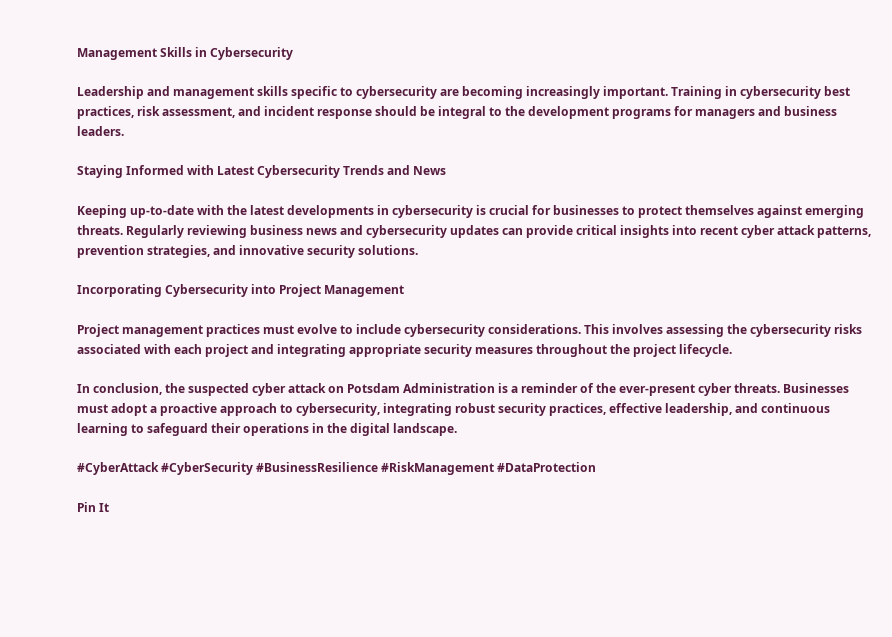Management Skills in Cybersecurity

Leadership and management skills specific to cybersecurity are becoming increasingly important. Training in cybersecurity best practices, risk assessment, and incident response should be integral to the development programs for managers and business leaders.

Staying Informed with Latest Cybersecurity Trends and News

Keeping up-to-date with the latest developments in cybersecurity is crucial for businesses to protect themselves against emerging threats. Regularly reviewing business news and cybersecurity updates can provide critical insights into recent cyber attack patterns, prevention strategies, and innovative security solutions.

Incorporating Cybersecurity into Project Management

Project management practices must evolve to include cybersecurity considerations. This involves assessing the cybersecurity risks associated with each project and integrating appropriate security measures throughout the project lifecycle.

In conclusion, the suspected cyber attack on Potsdam Administration is a reminder of the ever-present cyber threats. Businesses must adopt a proactive approach to cybersecurity, integrating robust security practices, effective leadership, and continuous learning to safeguard their operations in the digital landscape.

#CyberAttack #CyberSecurity #BusinessResilience #RiskManagement #DataProtection

Pin It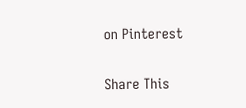on Pinterest

Share This